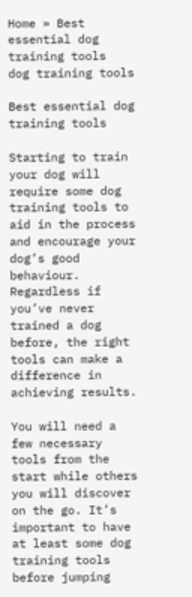Home » Best essential dog training tools
dog training tools

Best essential dog training tools

Starting to train your dog will require some dog training tools to aid in the process and encourage your dog’s good behaviour. Regardless if you’ve never trained a dog before, the right tools can make a difference in achieving results.

You will need a few necessary tools from the start while others you will discover on the go. It’s important to have at least some dog training tools before jumping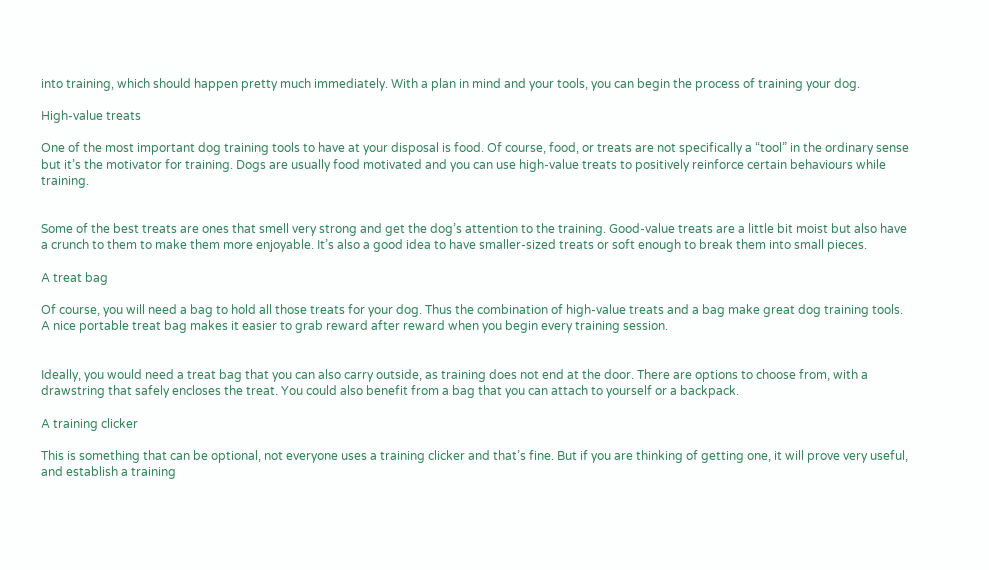into training, which should happen pretty much immediately. With a plan in mind and your tools, you can begin the process of training your dog.

High-value treats

One of the most important dog training tools to have at your disposal is food. Of course, food, or treats are not specifically a “tool” in the ordinary sense but it’s the motivator for training. Dogs are usually food motivated and you can use high-value treats to positively reinforce certain behaviours while training.


Some of the best treats are ones that smell very strong and get the dog’s attention to the training. Good-value treats are a little bit moist but also have a crunch to them to make them more enjoyable. It’s also a good idea to have smaller-sized treats or soft enough to break them into small pieces.

A treat bag

Of course, you will need a bag to hold all those treats for your dog. Thus the combination of high-value treats and a bag make great dog training tools. A nice portable treat bag makes it easier to grab reward after reward when you begin every training session.


Ideally, you would need a treat bag that you can also carry outside, as training does not end at the door. There are options to choose from, with a drawstring that safely encloses the treat. You could also benefit from a bag that you can attach to yourself or a backpack.

A training clicker

This is something that can be optional, not everyone uses a training clicker and that’s fine. But if you are thinking of getting one, it will prove very useful, and establish a training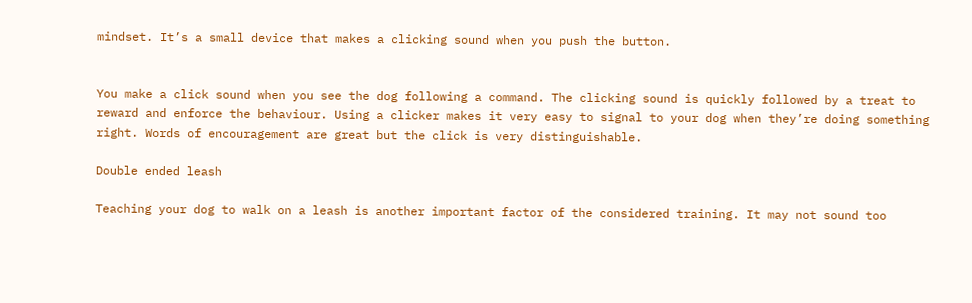mindset. It’s a small device that makes a clicking sound when you push the button.


You make a click sound when you see the dog following a command. The clicking sound is quickly followed by a treat to reward and enforce the behaviour. Using a clicker makes it very easy to signal to your dog when they’re doing something right. Words of encouragement are great but the click is very distinguishable.

Double ended leash

Teaching your dog to walk on a leash is another important factor of the considered training. It may not sound too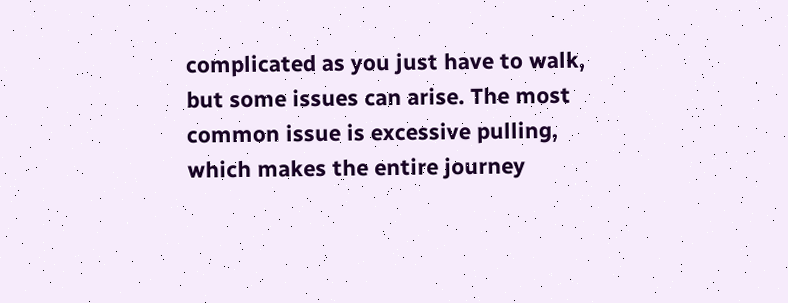complicated as you just have to walk, but some issues can arise. The most common issue is excessive pulling, which makes the entire journey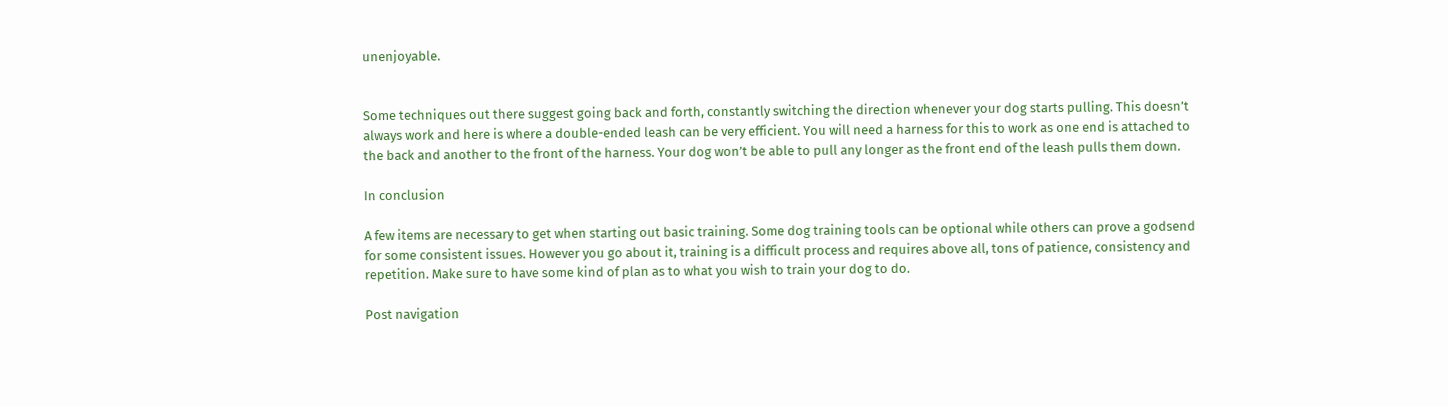unenjoyable.


Some techniques out there suggest going back and forth, constantly switching the direction whenever your dog starts pulling. This doesn’t always work and here is where a double-ended leash can be very efficient. You will need a harness for this to work as one end is attached to the back and another to the front of the harness. Your dog won’t be able to pull any longer as the front end of the leash pulls them down.

In conclusion

A few items are necessary to get when starting out basic training. Some dog training tools can be optional while others can prove a godsend for some consistent issues. However you go about it, training is a difficult process and requires above all, tons of patience, consistency and repetition. Make sure to have some kind of plan as to what you wish to train your dog to do.

Post navigation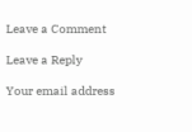Leave a Comment

Leave a Reply

Your email address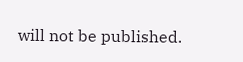will not be published.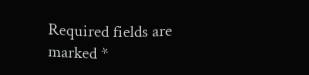Required fields are marked *